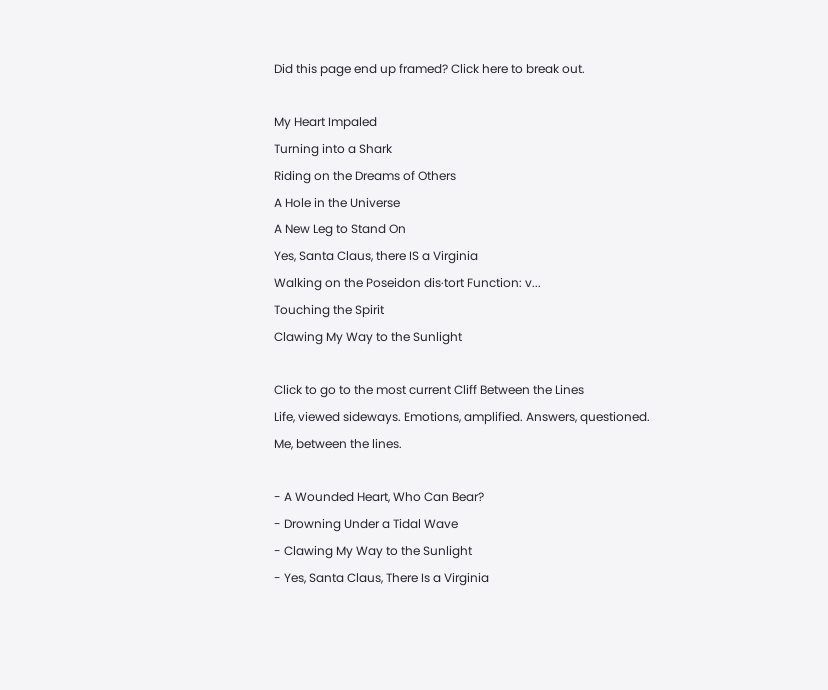Did this page end up framed? Click here to break out.

My Heart Impaled
Turning into a Shark
Riding on the Dreams of Others
A Hole in the Universe
A New Leg to Stand On
Yes, Santa Claus, there IS a Virginia
Walking on the Poseidon dis·tort Function: v...
Touching the Spirit
Clawing My Way to the Sunlight

Click to go to the most current Cliff Between the Lines
Life, viewed sideways. Emotions, amplified. Answers, questioned. Me, between the lines.

- A Wounded Heart, Who Can Bear?
- Drowning Under a Tidal Wave
- Clawing My Way to the Sunlight
- Yes, Santa Claus, There Is a Virginia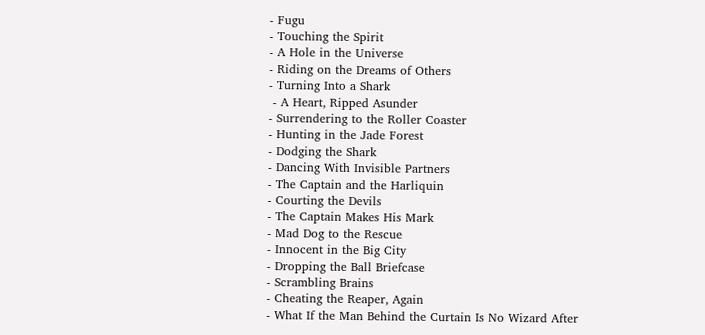- Fugu
- Touching the Spirit
- A Hole in the Universe
- Riding on the Dreams of Others
- Turning Into a Shark
 - A Heart, Ripped Asunder
- Surrendering to the Roller Coaster
- Hunting in the Jade Forest
- Dodging the Shark
- Dancing With Invisible Partners
- The Captain and the Harliquin
- Courting the Devils
- The Captain Makes His Mark
- Mad Dog to the Rescue
- Innocent in the Big City
- Dropping the Ball Briefcase
- Scrambling Brains
- Cheating the Reaper, Again
- What If the Man Behind the Curtain Is No Wizard After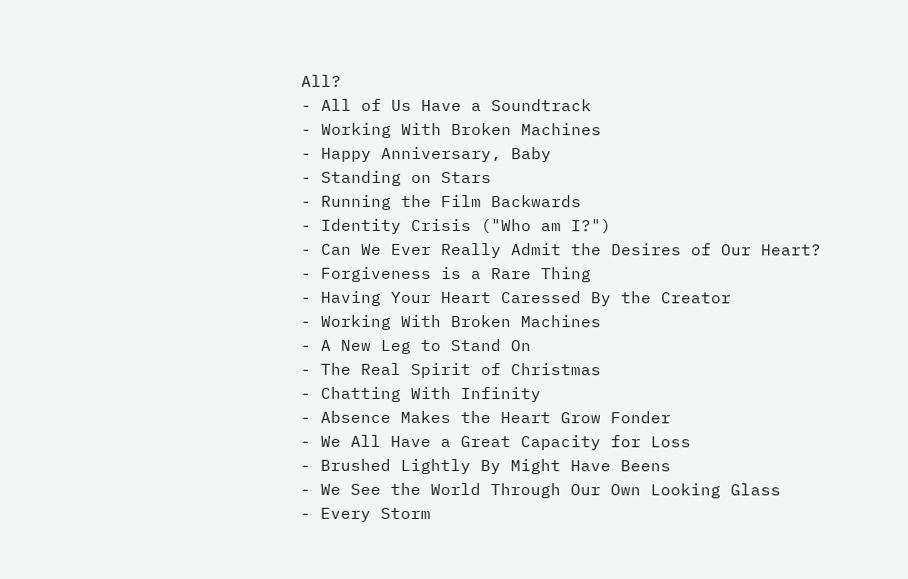All?
- All of Us Have a Soundtrack
- Working With Broken Machines
- Happy Anniversary, Baby
- Standing on Stars
- Running the Film Backwards
- Identity Crisis ("Who am I?")
- Can We Ever Really Admit the Desires of Our Heart?
- Forgiveness is a Rare Thing
- Having Your Heart Caressed By the Creator
- Working With Broken Machines
- A New Leg to Stand On
- The Real Spirit of Christmas
- Chatting With Infinity
- Absence Makes the Heart Grow Fonder
- We All Have a Great Capacity for Loss
- Brushed Lightly By Might Have Beens
- We See the World Through Our Own Looking Glass
- Every Storm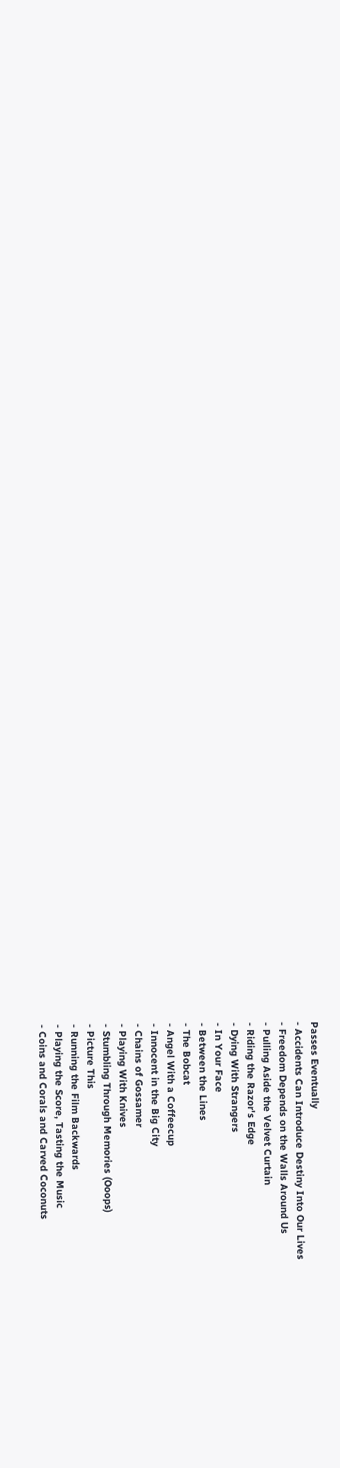Passes Eventually
- Accidents Can Introduce Destiny Into Our Lives
- Freedom Depends on the Walls Around Us
- Pulling Aside the Velvet Curtain
- Riding the Razor's Edge
- Dying With Strangers
- In Your Face
- Between the Lines
- The Bobcat
- Angel With a Coffeecup
- Innocent in the Big City
- Chains of Gossamer
- Playing With Knives
- Stumbling Through Memories (Ooops)
- Picture This
- Running the Film Backwards
- Playing the Score, Tasting the Music
- Coins and Corals and Carved Coconuts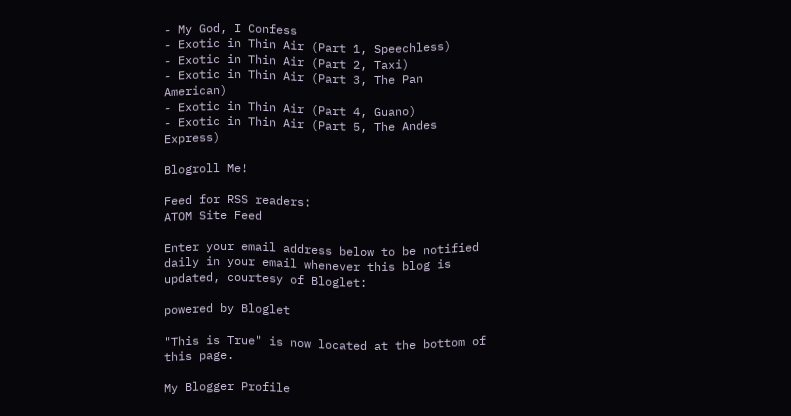- My God, I Confess
- Exotic in Thin Air (Part 1, Speechless)
- Exotic in Thin Air (Part 2, Taxi)
- Exotic in Thin Air (Part 3, The Pan American)
- Exotic in Thin Air (Part 4, Guano)
- Exotic in Thin Air (Part 5, The Andes Express)

Blogroll Me!

Feed for RSS readers:
ATOM Site Feed

Enter your email address below to be notified daily in your email whenever this blog is updated, courtesy of Bloglet:

powered by Bloglet

"This is True" is now located at the bottom of this page.

My Blogger Profile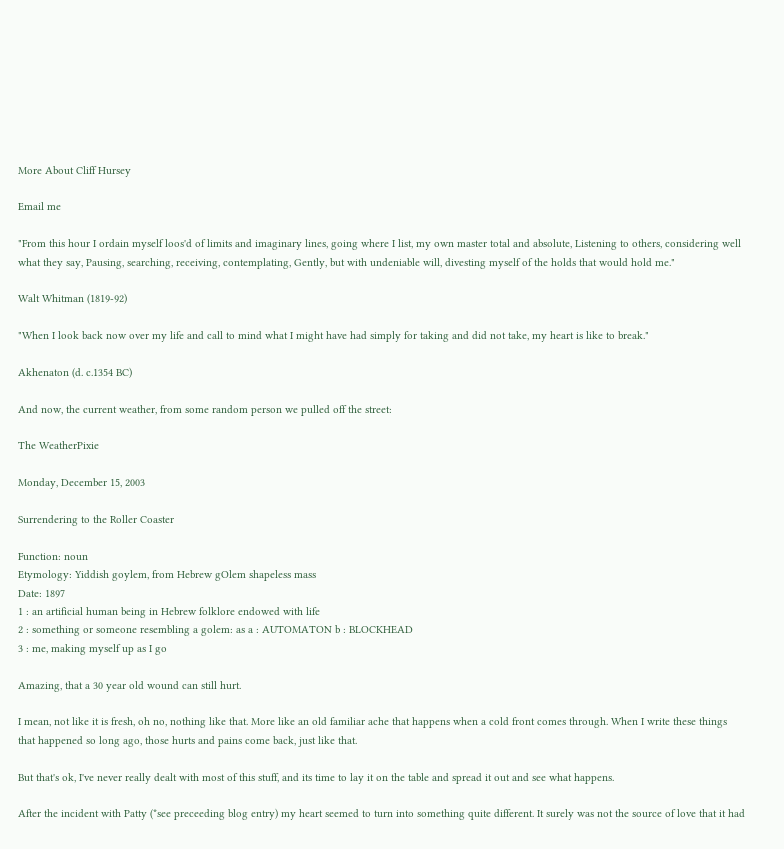More About Cliff Hursey

Email me

"From this hour I ordain myself loos'd of limits and imaginary lines, going where I list, my own master total and absolute, Listening to others, considering well what they say, Pausing, searching, receiving, contemplating, Gently, but with undeniable will, divesting myself of the holds that would hold me."

Walt Whitman (1819-92)

"When I look back now over my life and call to mind what I might have had simply for taking and did not take, my heart is like to break."

Akhenaton (d. c.1354 BC)

And now, the current weather, from some random person we pulled off the street:

The WeatherPixie

Monday, December 15, 2003

Surrendering to the Roller Coaster

Function: noun
Etymology: Yiddish goylem, from Hebrew gOlem shapeless mass
Date: 1897
1 : an artificial human being in Hebrew folklore endowed with life
2 : something or someone resembling a golem: as a : AUTOMATON b : BLOCKHEAD
3 : me, making myself up as I go

Amazing, that a 30 year old wound can still hurt.

I mean, not like it is fresh, oh no, nothing like that. More like an old familiar ache that happens when a cold front comes through. When I write these things that happened so long ago, those hurts and pains come back, just like that.

But that's ok, I've never really dealt with most of this stuff, and its time to lay it on the table and spread it out and see what happens.

After the incident with Patty (*see preceeding blog entry) my heart seemed to turn into something quite different. It surely was not the source of love that it had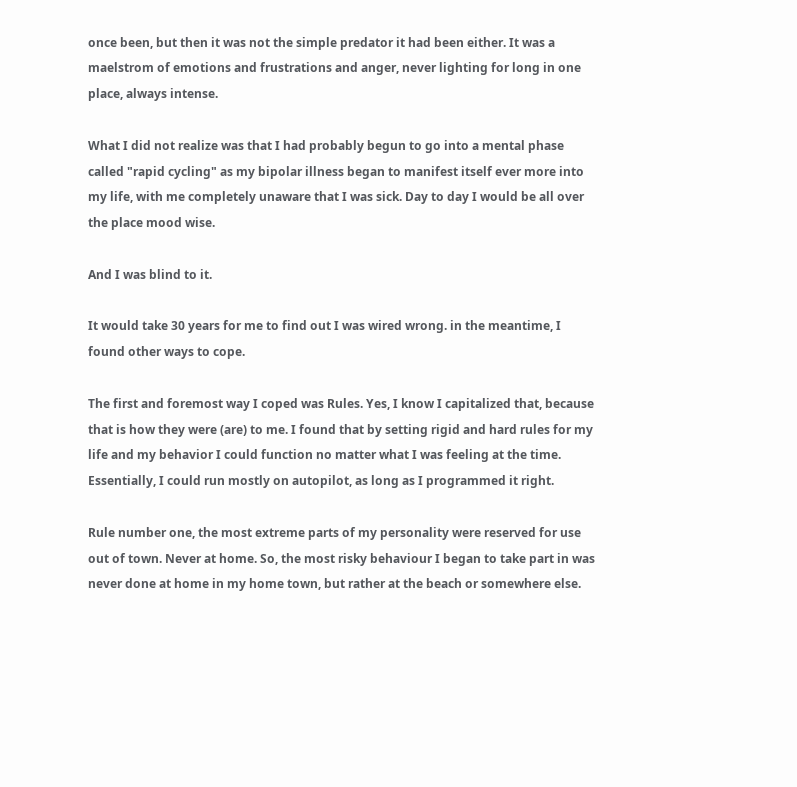once been, but then it was not the simple predator it had been either. It was a maelstrom of emotions and frustrations and anger, never lighting for long in one place, always intense.

What I did not realize was that I had probably begun to go into a mental phase called "rapid cycling" as my bipolar illness began to manifest itself ever more into my life, with me completely unaware that I was sick. Day to day I would be all over the place mood wise.

And I was blind to it.

It would take 30 years for me to find out I was wired wrong. in the meantime, I found other ways to cope.

The first and foremost way I coped was Rules. Yes, I know I capitalized that, because that is how they were (are) to me. I found that by setting rigid and hard rules for my life and my behavior I could function no matter what I was feeling at the time. Essentially, I could run mostly on autopilot, as long as I programmed it right.

Rule number one, the most extreme parts of my personality were reserved for use out of town. Never at home. So, the most risky behaviour I began to take part in was never done at home in my home town, but rather at the beach or somewhere else.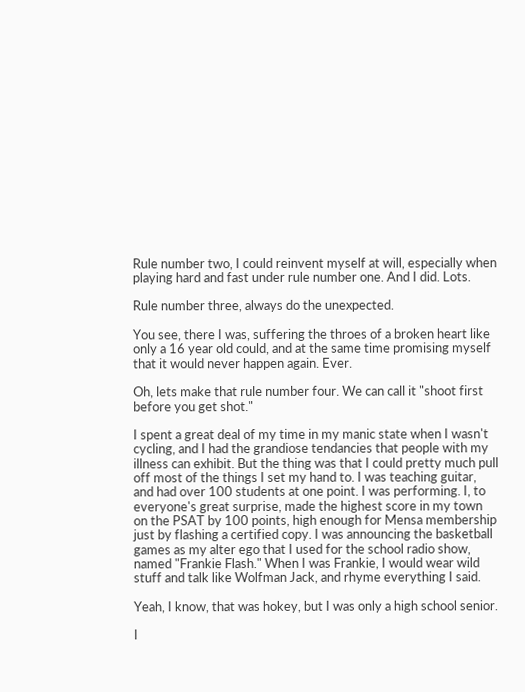Rule number two, I could reinvent myself at will, especially when playing hard and fast under rule number one. And I did. Lots.

Rule number three, always do the unexpected.

You see, there I was, suffering the throes of a broken heart like only a 16 year old could, and at the same time promising myself that it would never happen again. Ever.

Oh, lets make that rule number four. We can call it "shoot first before you get shot."

I spent a great deal of my time in my manic state when I wasn't cycling, and I had the grandiose tendancies that people with my illness can exhibit. But the thing was that I could pretty much pull off most of the things I set my hand to. I was teaching guitar, and had over 100 students at one point. I was performing. I, to everyone's great surprise, made the highest score in my town on the PSAT by 100 points, high enough for Mensa membership just by flashing a certified copy. I was announcing the basketball games as my alter ego that I used for the school radio show, named "Frankie Flash." When I was Frankie, I would wear wild stuff and talk like Wolfman Jack, and rhyme everything I said.

Yeah, I know, that was hokey, but I was only a high school senior.

I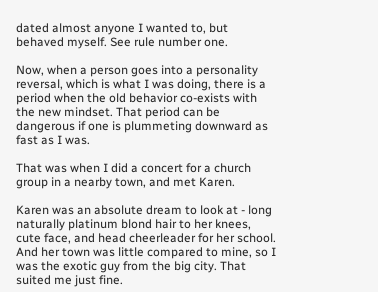dated almost anyone I wanted to, but behaved myself. See rule number one.

Now, when a person goes into a personality reversal, which is what I was doing, there is a period when the old behavior co-exists with the new mindset. That period can be dangerous if one is plummeting downward as fast as I was.

That was when I did a concert for a church group in a nearby town, and met Karen.

Karen was an absolute dream to look at - long naturally platinum blond hair to her knees, cute face, and head cheerleader for her school. And her town was little compared to mine, so I was the exotic guy from the big city. That suited me just fine.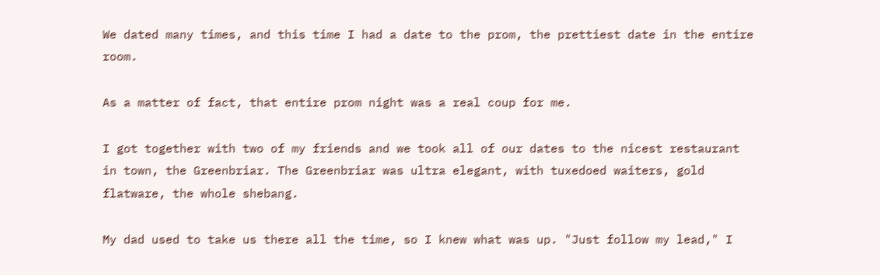We dated many times, and this time I had a date to the prom, the prettiest date in the entire room.

As a matter of fact, that entire prom night was a real coup for me.

I got together with two of my friends and we took all of our dates to the nicest restaurant in town, the Greenbriar. The Greenbriar was ultra elegant, with tuxedoed waiters, gold flatware, the whole shebang.

My dad used to take us there all the time, so I knew what was up. "Just follow my lead," I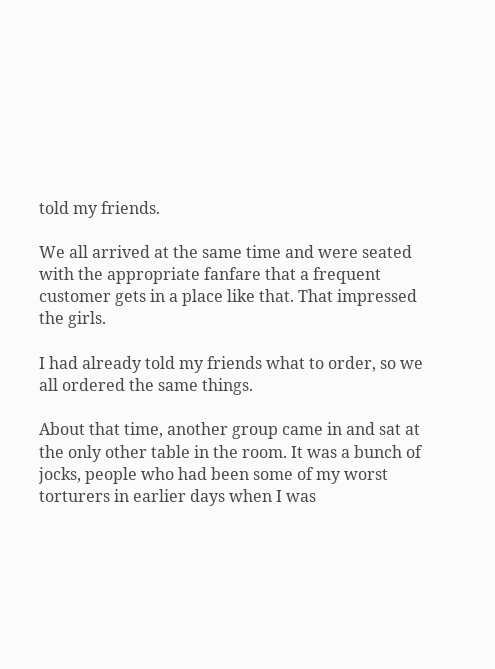told my friends.

We all arrived at the same time and were seated with the appropriate fanfare that a frequent customer gets in a place like that. That impressed the girls.

I had already told my friends what to order, so we all ordered the same things.

About that time, another group came in and sat at the only other table in the room. It was a bunch of jocks, people who had been some of my worst torturers in earlier days when I was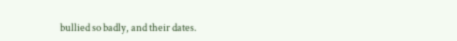bullied so badly, and their dates.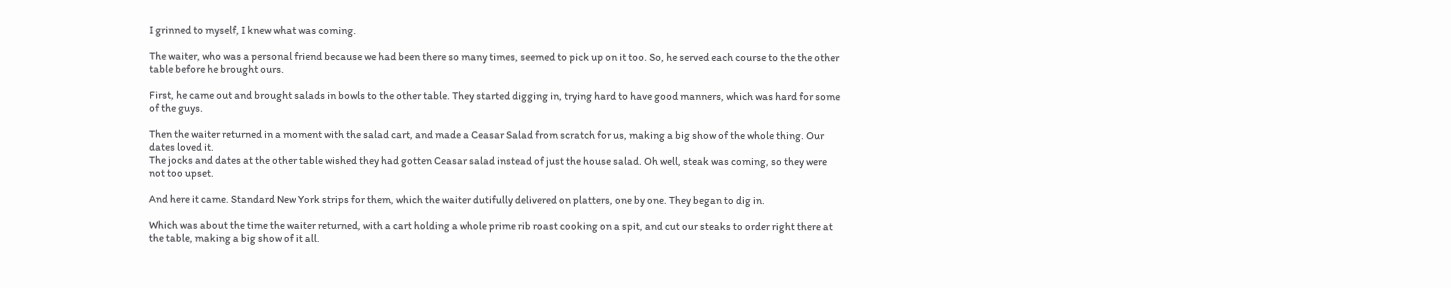I grinned to myself, I knew what was coming.

The waiter, who was a personal friend because we had been there so many times, seemed to pick up on it too. So, he served each course to the the other table before he brought ours.

First, he came out and brought salads in bowls to the other table. They started digging in, trying hard to have good manners, which was hard for some of the guys.

Then the waiter returned in a moment with the salad cart, and made a Ceasar Salad from scratch for us, making a big show of the whole thing. Our dates loved it.
The jocks and dates at the other table wished they had gotten Ceasar salad instead of just the house salad. Oh well, steak was coming, so they were not too upset.

And here it came. Standard New York strips for them, which the waiter dutifully delivered on platters, one by one. They began to dig in.

Which was about the time the waiter returned, with a cart holding a whole prime rib roast cooking on a spit, and cut our steaks to order right there at the table, making a big show of it all.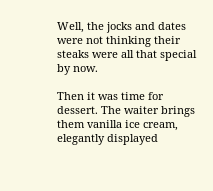Well, the jocks and dates were not thinking their steaks were all that special by now.

Then it was time for dessert. The waiter brings them vanilla ice cream, elegantly displayed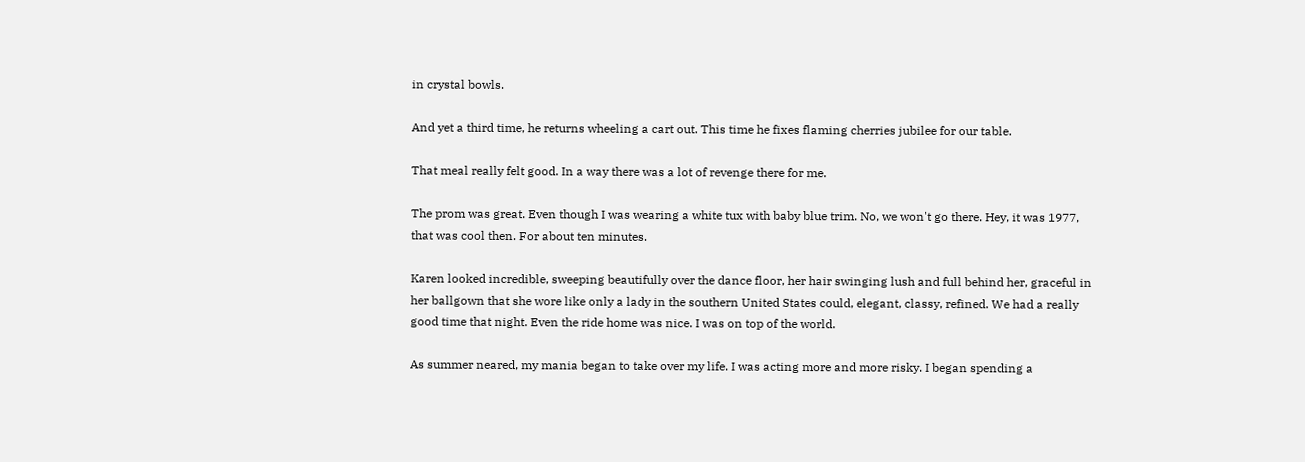in crystal bowls.

And yet a third time, he returns wheeling a cart out. This time he fixes flaming cherries jubilee for our table.

That meal really felt good. In a way there was a lot of revenge there for me.

The prom was great. Even though I was wearing a white tux with baby blue trim. No, we won't go there. Hey, it was 1977, that was cool then. For about ten minutes.

Karen looked incredible, sweeping beautifully over the dance floor, her hair swinging lush and full behind her, graceful in her ballgown that she wore like only a lady in the southern United States could, elegant, classy, refined. We had a really good time that night. Even the ride home was nice. I was on top of the world.

As summer neared, my mania began to take over my life. I was acting more and more risky. I began spending a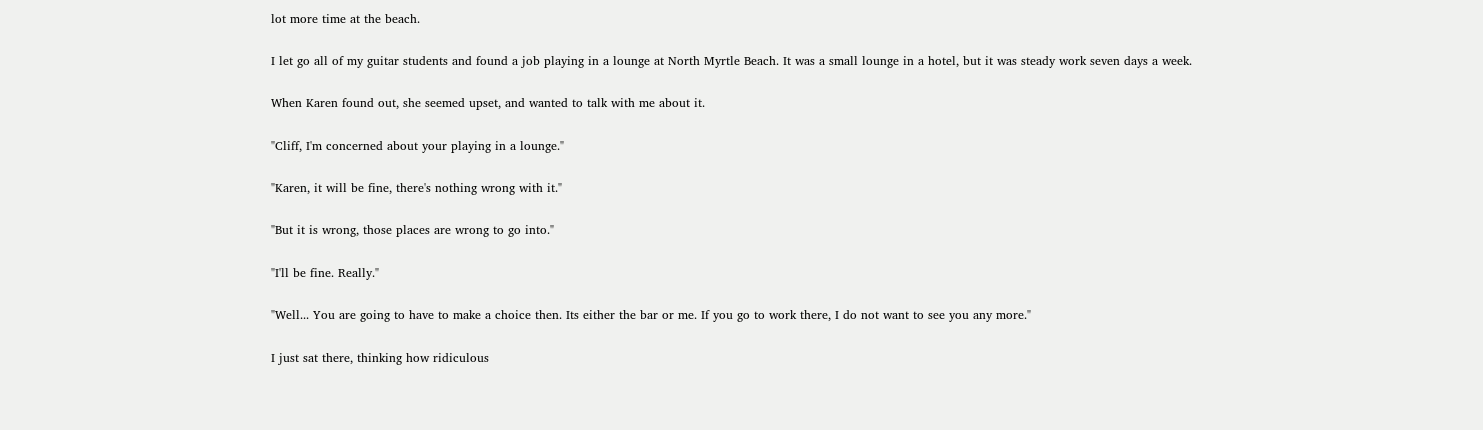lot more time at the beach.

I let go all of my guitar students and found a job playing in a lounge at North Myrtle Beach. It was a small lounge in a hotel, but it was steady work seven days a week.

When Karen found out, she seemed upset, and wanted to talk with me about it.

"Cliff, I'm concerned about your playing in a lounge."

"Karen, it will be fine, there's nothing wrong with it."

"But it is wrong, those places are wrong to go into."

"I'll be fine. Really."

"Well... You are going to have to make a choice then. Its either the bar or me. If you go to work there, I do not want to see you any more."

I just sat there, thinking how ridiculous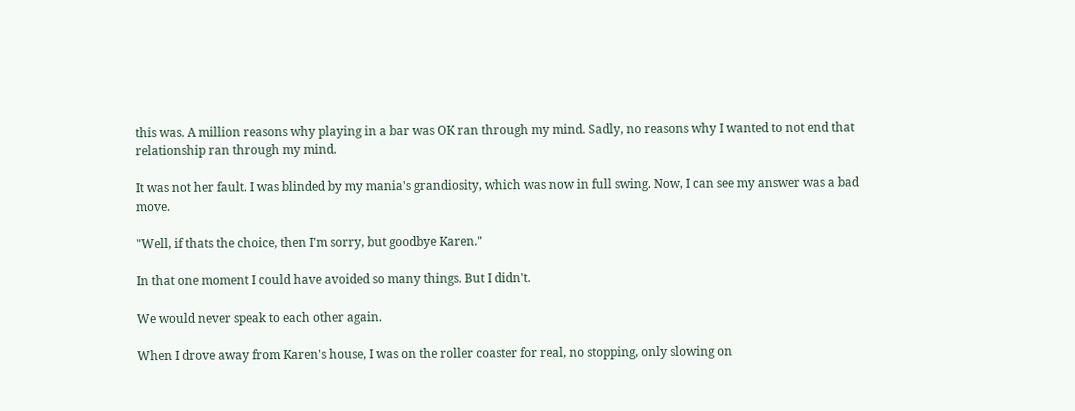this was. A million reasons why playing in a bar was OK ran through my mind. Sadly, no reasons why I wanted to not end that relationship ran through my mind.

It was not her fault. I was blinded by my mania's grandiosity, which was now in full swing. Now, I can see my answer was a bad move.

"Well, if thats the choice, then I'm sorry, but goodbye Karen."

In that one moment I could have avoided so many things. But I didn't.

We would never speak to each other again.

When I drove away from Karen's house, I was on the roller coaster for real, no stopping, only slowing on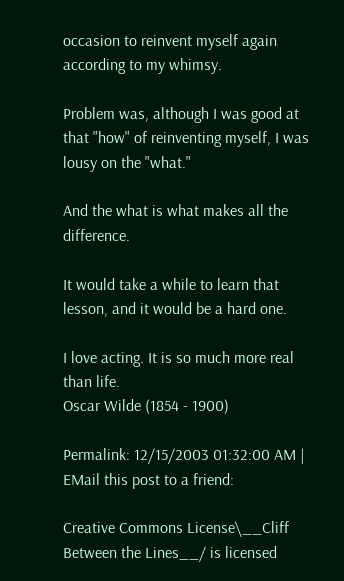occasion to reinvent myself again according to my whimsy.

Problem was, although I was good at that "how" of reinventing myself, I was lousy on the "what."

And the what is what makes all the difference.

It would take a while to learn that lesson, and it would be a hard one.

I love acting. It is so much more real than life.
Oscar Wilde (1854 - 1900)

Permalink: 12/15/2003 01:32:00 AM |
EMail this post to a friend:

Creative Commons License\__Cliff Between the Lines__/ is licensed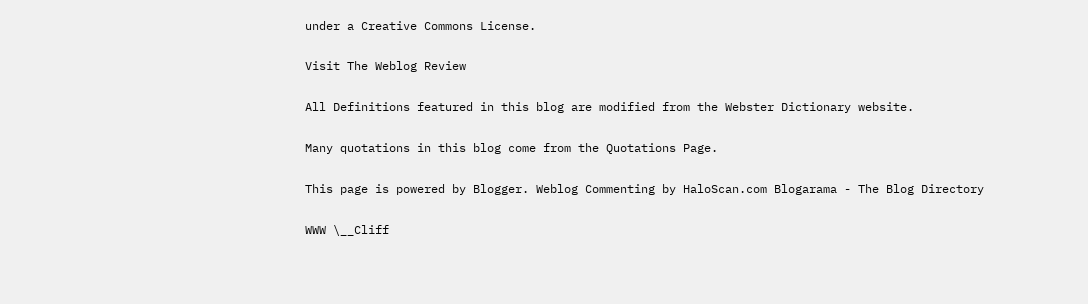under a Creative Commons License.

Visit The Weblog Review

All Definitions featured in this blog are modified from the Webster Dictionary website.

Many quotations in this blog come from the Quotations Page.

This page is powered by Blogger. Weblog Commenting by HaloScan.com Blogarama - The Blog Directory

WWW \__Cliff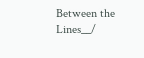Between the Lines__/